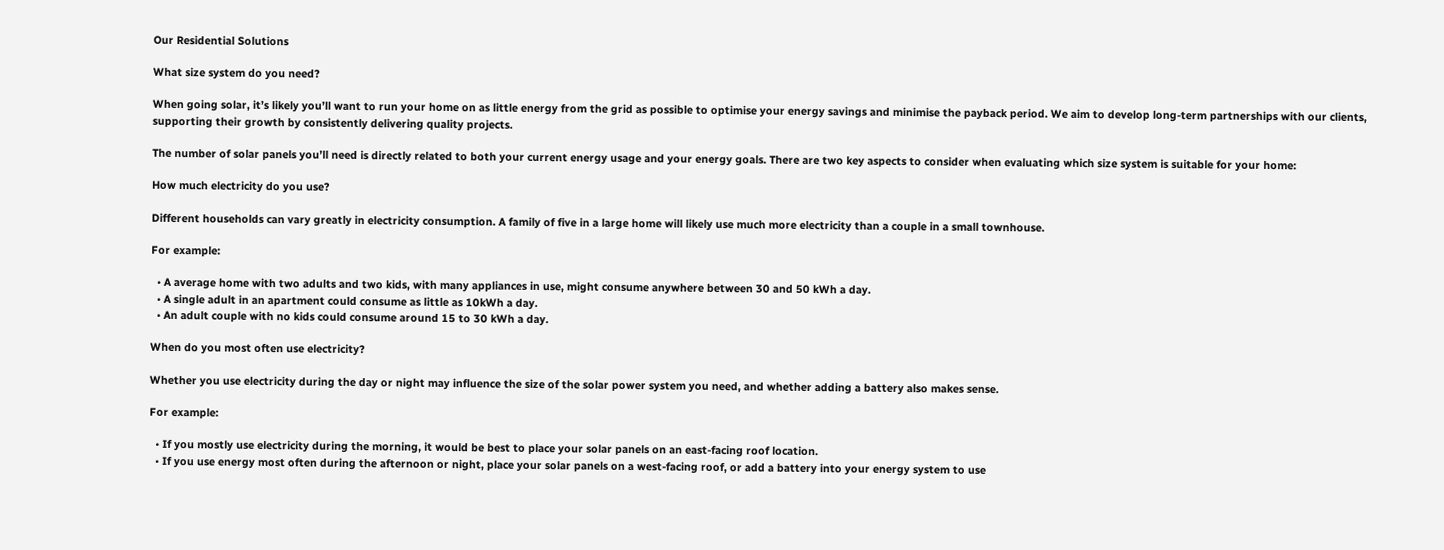Our Residential Solutions

What size system do you need?

When going solar, it’s likely you’ll want to run your home on as little energy from the grid as possible to optimise your energy savings and minimise the payback period. We aim to develop long-term partnerships with our clients, supporting their growth by consistently delivering quality projects.

The number of solar panels you’ll need is directly related to both your current energy usage and your energy goals. There are two key aspects to consider when evaluating which size system is suitable for your home:

How much electricity do you use?

Different households can vary greatly in electricity consumption. A family of five in a large home will likely use much more electricity than a couple in a small townhouse.

For example:

  • A average home with two adults and two kids, with many appliances in use, might consume anywhere between 30 and 50 kWh a day.
  • A single adult in an apartment could consume as little as 10kWh a day.
  • An adult couple with no kids could consume around 15 to 30 kWh a day.

When do you most often use electricity?

Whether you use electricity during the day or night may influence the size of the solar power system you need, and whether adding a battery also makes sense.

For example:

  • If you mostly use electricity during the morning, it would be best to place your solar panels on an east-facing roof location.
  • If you use energy most often during the afternoon or night, place your solar panels on a west-facing roof, or add a battery into your energy system to use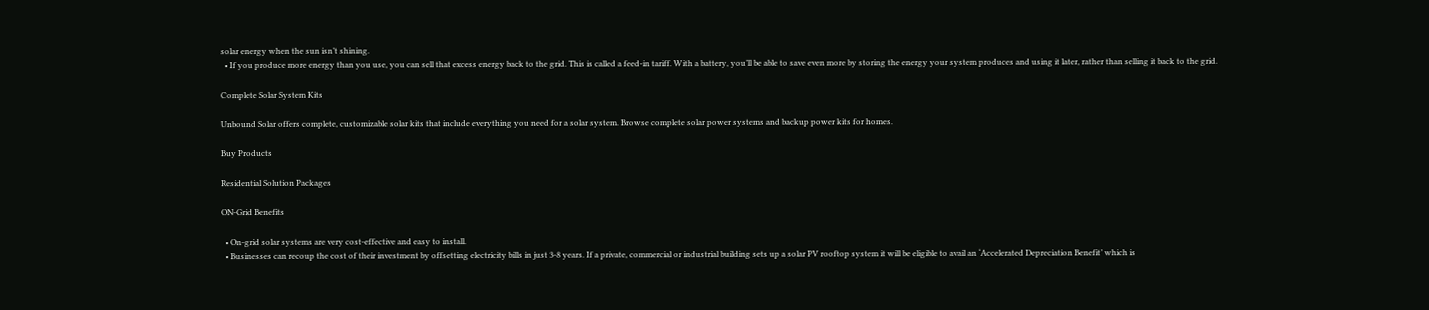solar energy when the sun isn’t shining.
  • If you produce more energy than you use, you can sell that excess energy back to the grid. This is called a feed-in tariff. With a battery, you’ll be able to save even more by storing the energy your system produces and using it later, rather than selling it back to the grid.

Complete Solar System Kits

Unbound Solar offers complete, customizable solar kits that include everything you need for a solar system. Browse complete solar power systems and backup power kits for homes.

Buy Products

Residential Solution Packages

ON-Grid Benefits

  • On-grid solar systems are very cost-effective and easy to install.
  • Businesses can recoup the cost of their investment by offsetting electricity bills in just 3-8 years. If a private, commercial or industrial building sets up a solar PV rooftop system it will be eligible to avail an ‘Accelerated Depreciation Benefit’ which is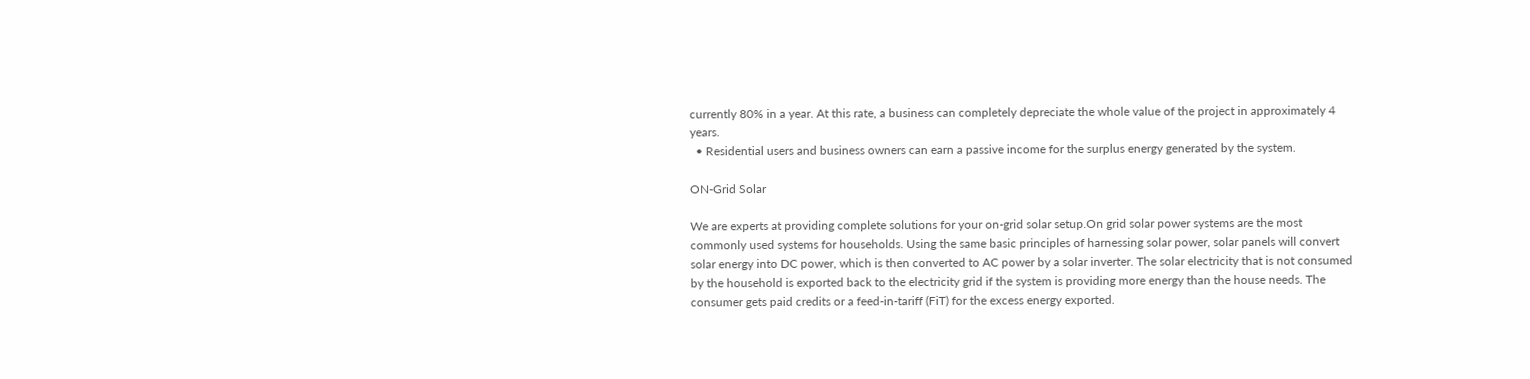currently 80% in a year. At this rate, a business can completely depreciate the whole value of the project in approximately 4 years.
  • Residential users and business owners can earn a passive income for the surplus energy generated by the system.

ON-Grid Solar

We are experts at providing complete solutions for your on-grid solar setup.On grid solar power systems are the most commonly used systems for households. Using the same basic principles of harnessing solar power, solar panels will convert solar energy into DC power, which is then converted to AC power by a solar inverter. The solar electricity that is not consumed by the household is exported back to the electricity grid if the system is providing more energy than the house needs. The consumer gets paid credits or a feed-in-tariff (FiT) for the excess energy exported.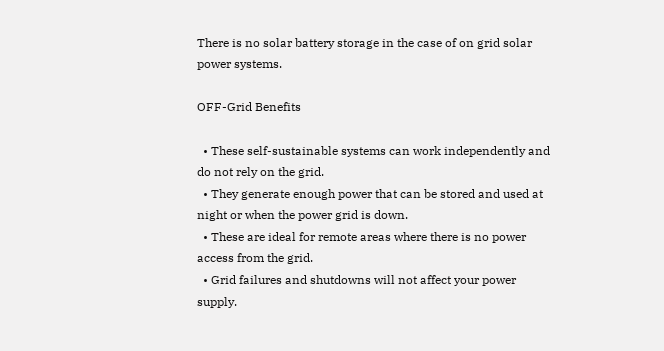There is no solar battery storage in the case of on grid solar power systems.

OFF-Grid Benefits

  • These self-sustainable systems can work independently and do not rely on the grid.
  • They generate enough power that can be stored and used at night or when the power grid is down.
  • These are ideal for remote areas where there is no power access from the grid.
  • Grid failures and shutdowns will not affect your power supply.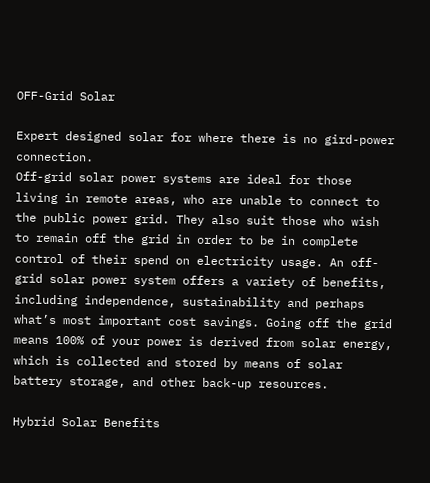OFF-Grid Solar

Expert designed solar for where there is no gird-power connection.
Off-grid solar power systems are ideal for those living in remote areas, who are unable to connect to the public power grid. They also suit those who wish to remain off the grid in order to be in complete control of their spend on electricity usage. An off-grid solar power system offers a variety of benefits, including independence, sustainability and perhaps what’s most important cost savings. Going off the grid means 100% of your power is derived from solar energy, which is collected and stored by means of solar battery storage, and other back-up resources.

Hybrid Solar Benefits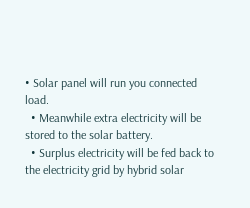• Solar panel will run you connected load.
  • Meanwhile extra electricity will be stored to the solar battery.
  • Surplus electricity will be fed back to the electricity grid by hybrid solar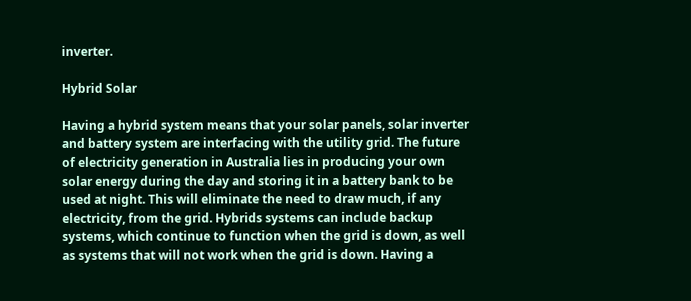inverter.

Hybrid Solar

Having a hybrid system means that your solar panels, solar inverter and battery system are interfacing with the utility grid. The future of electricity generation in Australia lies in producing your own solar energy during the day and storing it in a battery bank to be used at night. This will eliminate the need to draw much, if any electricity, from the grid. Hybrids systems can include backup systems, which continue to function when the grid is down, as well as systems that will not work when the grid is down. Having a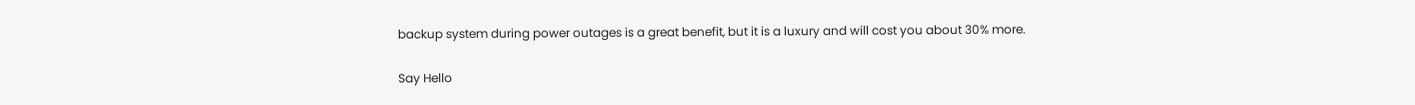backup system during power outages is a great benefit, but it is a luxury and will cost you about 30% more.

Say Hello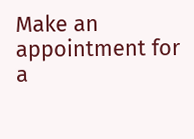Make an appointment for a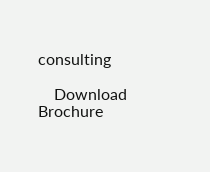consulting

    Download Brochure